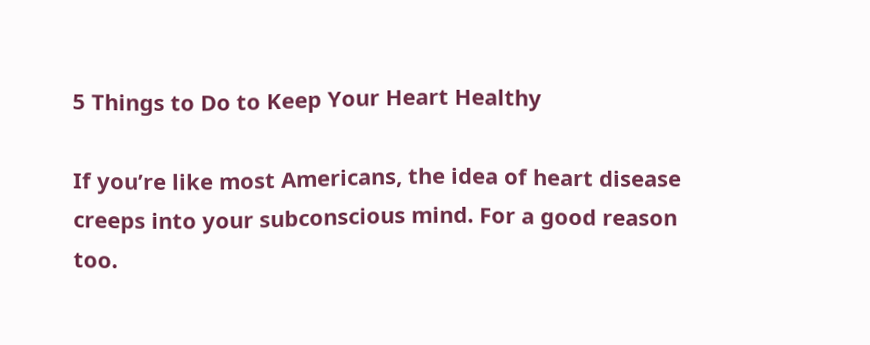5 Things to Do to Keep Your Heart Healthy

If you’re like most Americans, the idea of heart disease creeps into your subconscious mind. For a good reason too.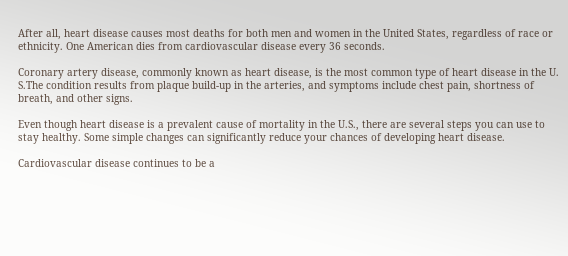After all, heart disease causes most deaths for both men and women in the United States, regardless of race or ethnicity. One American dies from cardiovascular disease every 36 seconds.

Coronary artery disease, commonly known as heart disease, is the most common type of heart disease in the U. S.The condition results from plaque build-up in the arteries, and symptoms include chest pain, shortness of breath, and other signs.

Even though heart disease is a prevalent cause of mortality in the U.S., there are several steps you can use to stay healthy. Some simple changes can significantly reduce your chances of developing heart disease.

Cardiovascular disease continues to be a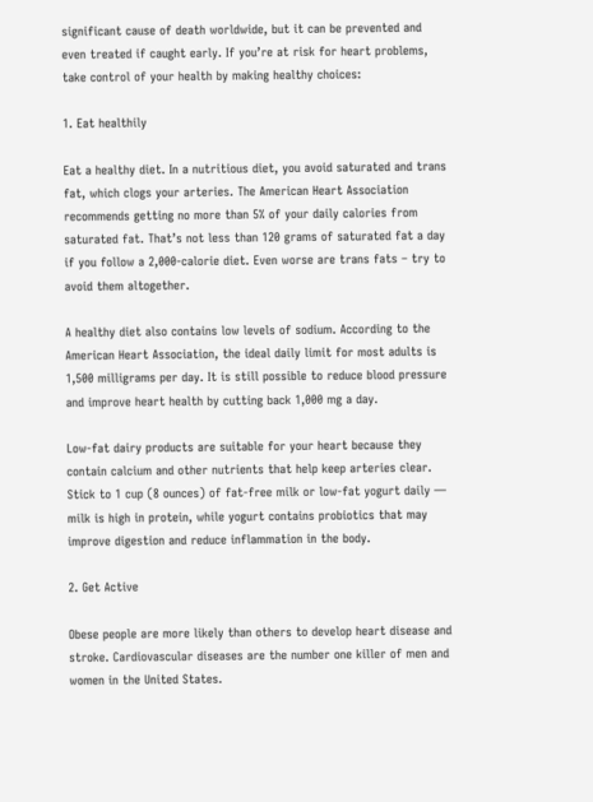significant cause of death worldwide, but it can be prevented and even treated if caught early. If you’re at risk for heart problems, take control of your health by making healthy choices:

1. Eat healthily

Eat a healthy diet. In a nutritious diet, you avoid saturated and trans fat, which clogs your arteries. The American Heart Association recommends getting no more than 5% of your daily calories from saturated fat. That’s not less than 120 grams of saturated fat a day if you follow a 2,000-calorie diet. Even worse are trans fats – try to avoid them altogether.

A healthy diet also contains low levels of sodium. According to the American Heart Association, the ideal daily limit for most adults is 1,500 milligrams per day. It is still possible to reduce blood pressure and improve heart health by cutting back 1,000 mg a day.

Low-fat dairy products are suitable for your heart because they contain calcium and other nutrients that help keep arteries clear. Stick to 1 cup (8 ounces) of fat-free milk or low-fat yogurt daily — milk is high in protein, while yogurt contains probiotics that may improve digestion and reduce inflammation in the body.

2. Get Active

Obese people are more likely than others to develop heart disease and stroke. Cardiovascular diseases are the number one killer of men and women in the United States.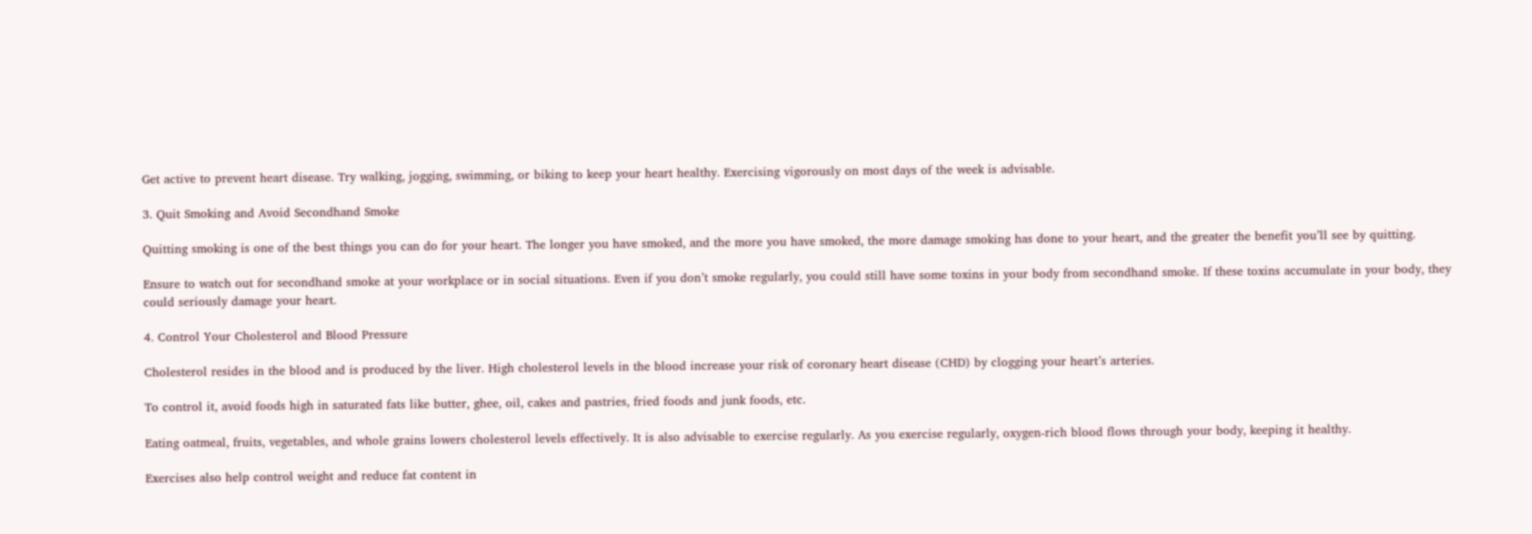Get active to prevent heart disease. Try walking, jogging, swimming, or biking to keep your heart healthy. Exercising vigorously on most days of the week is advisable.

3. Quit Smoking and Avoid Secondhand Smoke

Quitting smoking is one of the best things you can do for your heart. The longer you have smoked, and the more you have smoked, the more damage smoking has done to your heart, and the greater the benefit you’ll see by quitting.

Ensure to watch out for secondhand smoke at your workplace or in social situations. Even if you don’t smoke regularly, you could still have some toxins in your body from secondhand smoke. If these toxins accumulate in your body, they could seriously damage your heart.

4. Control Your Cholesterol and Blood Pressure

Cholesterol resides in the blood and is produced by the liver. High cholesterol levels in the blood increase your risk of coronary heart disease (CHD) by clogging your heart’s arteries.

To control it, avoid foods high in saturated fats like butter, ghee, oil, cakes and pastries, fried foods and junk foods, etc.

Eating oatmeal, fruits, vegetables, and whole grains lowers cholesterol levels effectively. It is also advisable to exercise regularly. As you exercise regularly, oxygen-rich blood flows through your body, keeping it healthy.

Exercises also help control weight and reduce fat content in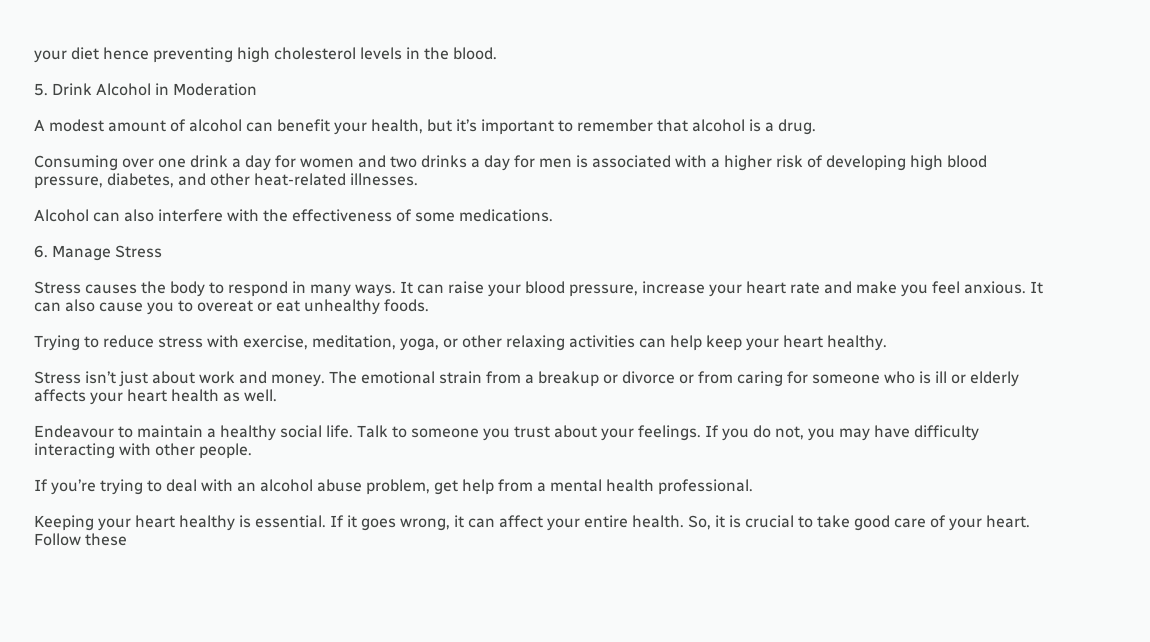your diet hence preventing high cholesterol levels in the blood.

5. Drink Alcohol in Moderation

A modest amount of alcohol can benefit your health, but it’s important to remember that alcohol is a drug.

Consuming over one drink a day for women and two drinks a day for men is associated with a higher risk of developing high blood pressure, diabetes, and other heat-related illnesses.

Alcohol can also interfere with the effectiveness of some medications.

6. Manage Stress

Stress causes the body to respond in many ways. It can raise your blood pressure, increase your heart rate and make you feel anxious. It can also cause you to overeat or eat unhealthy foods.

Trying to reduce stress with exercise, meditation, yoga, or other relaxing activities can help keep your heart healthy.

Stress isn’t just about work and money. The emotional strain from a breakup or divorce or from caring for someone who is ill or elderly affects your heart health as well.

Endeavour to maintain a healthy social life. Talk to someone you trust about your feelings. If you do not, you may have difficulty interacting with other people.

If you’re trying to deal with an alcohol abuse problem, get help from a mental health professional.

Keeping your heart healthy is essential. If it goes wrong, it can affect your entire health. So, it is crucial to take good care of your heart. Follow these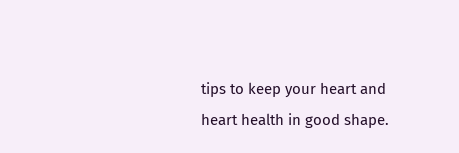tips to keep your heart and heart health in good shape.